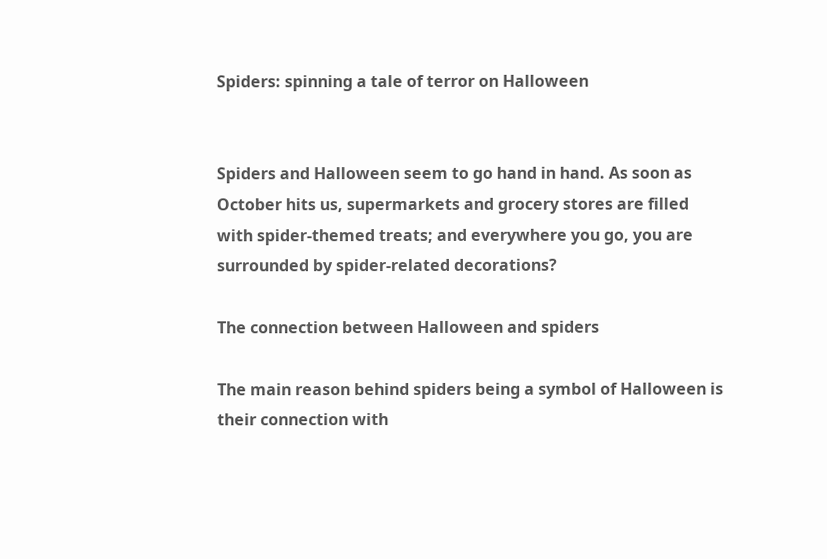Spiders: spinning a tale of terror on Halloween


Spiders and Halloween seem to go hand in hand. As soon as October hits us, supermarkets and grocery stores are filled with spider-themed treats; and everywhere you go, you are surrounded by spider-related decorations?

The connection between Halloween and spiders

The main reason behind spiders being a symbol of Halloween is their connection with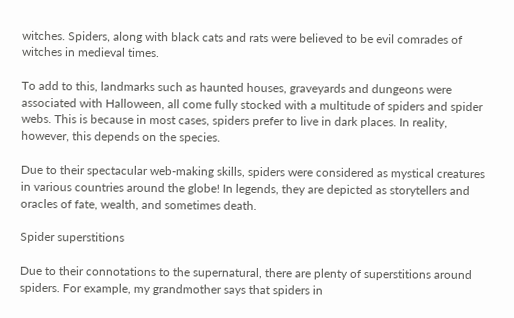witches. Spiders, along with black cats and rats were believed to be evil comrades of witches in medieval times.

To add to this, landmarks such as haunted houses, graveyards and dungeons were associated with Halloween, all come fully stocked with a multitude of spiders and spider webs. This is because in most cases, spiders prefer to live in dark places. In reality, however, this depends on the species.

Due to their spectacular web-making skills, spiders were considered as mystical creatures in various countries around the globe! In legends, they are depicted as storytellers and oracles of fate, wealth, and sometimes death.

Spider superstitions

Due to their connotations to the supernatural, there are plenty of superstitions around spiders. For example, my grandmother says that spiders in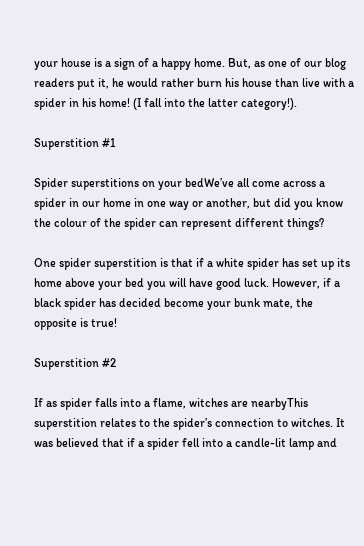your house is a sign of a happy home. But, as one of our blog readers put it, he would rather burn his house than live with a spider in his home! (I fall into the latter category!).

Superstition #1

Spider superstitions on your bedWe’ve all come across a spider in our home in one way or another, but did you know the colour of the spider can represent different things?

One spider superstition is that if a white spider has set up its home above your bed you will have good luck. However, if a black spider has decided become your bunk mate, the opposite is true!

Superstition #2

If as spider falls into a flame, witches are nearbyThis superstition relates to the spider’s connection to witches. It was believed that if a spider fell into a candle-lit lamp and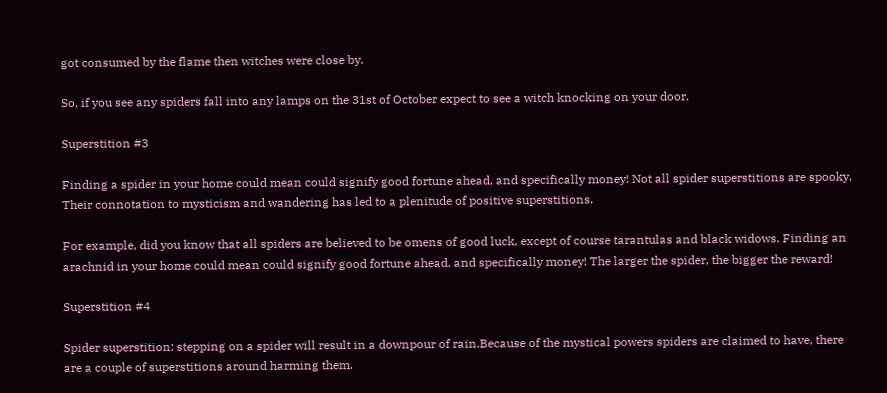got consumed by the flame then witches were close by.

So, if you see any spiders fall into any lamps on the 31st of October expect to see a witch knocking on your door.

Superstition #3

Finding a spider in your home could mean could signify good fortune ahead, and specifically money! Not all spider superstitions are spooky. Their connotation to mysticism and wandering has led to a plenitude of positive superstitions.

For example, did you know that all spiders are believed to be omens of good luck, except of course tarantulas and black widows. Finding an arachnid in your home could mean could signify good fortune ahead, and specifically money! The larger the spider, the bigger the reward!

Superstition #4

Spider superstition: stepping on a spider will result in a downpour of rain.Because of the mystical powers spiders are claimed to have, there are a couple of superstitions around harming them.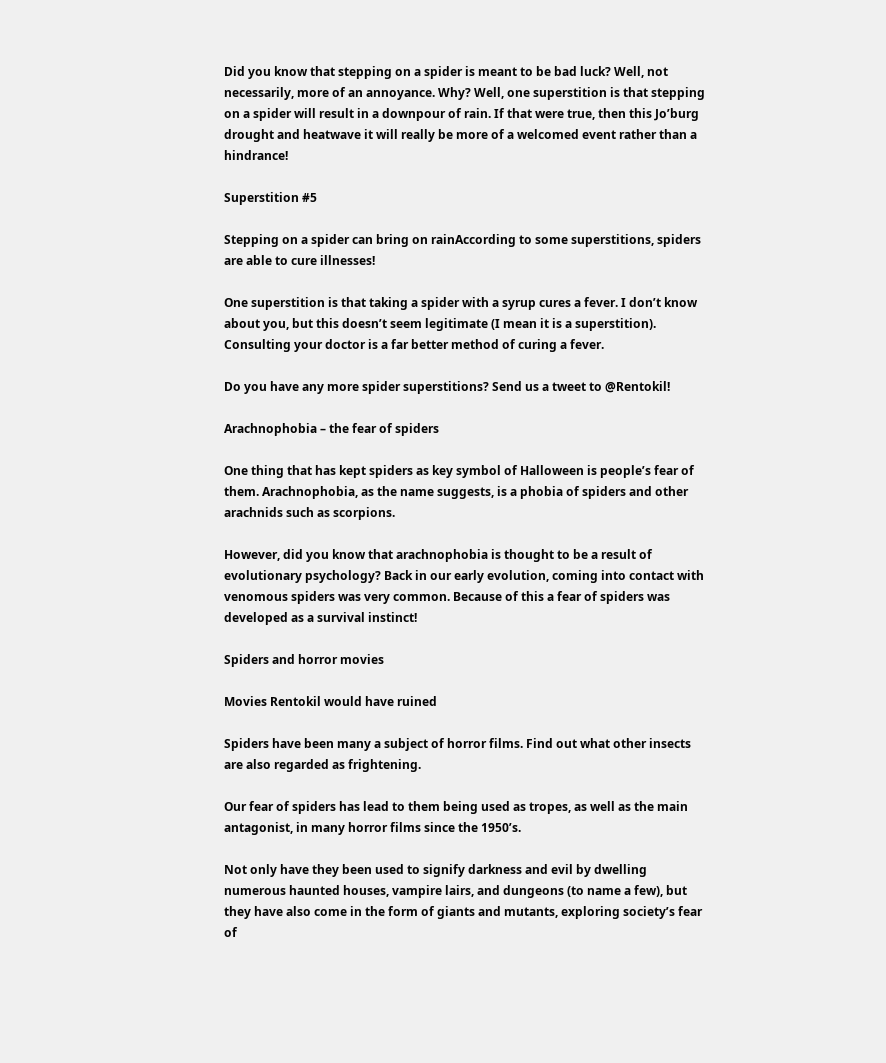Did you know that stepping on a spider is meant to be bad luck? Well, not necessarily, more of an annoyance. Why? Well, one superstition is that stepping on a spider will result in a downpour of rain. If that were true, then this Jo’burg drought and heatwave it will really be more of a welcomed event rather than a hindrance!

Superstition #5

Stepping on a spider can bring on rainAccording to some superstitions, spiders are able to cure illnesses!

One superstition is that taking a spider with a syrup cures a fever. I don’t know about you, but this doesn’t seem legitimate (I mean it is a superstition). Consulting your doctor is a far better method of curing a fever.

Do you have any more spider superstitions? Send us a tweet to @Rentokil!

Arachnophobia – the fear of spiders

One thing that has kept spiders as key symbol of Halloween is people’s fear of them. Arachnophobia, as the name suggests, is a phobia of spiders and other arachnids such as scorpions.

However, did you know that arachnophobia is thought to be a result of evolutionary psychology? Back in our early evolution, coming into contact with venomous spiders was very common. Because of this a fear of spiders was developed as a survival instinct!

Spiders and horror movies

Movies Rentokil would have ruined

Spiders have been many a subject of horror films. Find out what other insects are also regarded as frightening.

Our fear of spiders has lead to them being used as tropes, as well as the main antagonist, in many horror films since the 1950’s.

Not only have they been used to signify darkness and evil by dwelling numerous haunted houses, vampire lairs, and dungeons (to name a few), but they have also come in the form of giants and mutants, exploring society’s fear of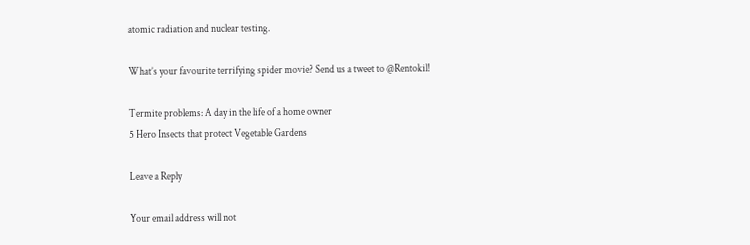atomic radiation and nuclear testing.

What’s your favourite terrifying spider movie? Send us a tweet to @Rentokil!

Termite problems: A day in the life of a home owner
5 Hero Insects that protect Vegetable Gardens

Leave a Reply

Your email address will not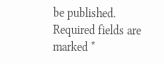be published. Required fields are marked *